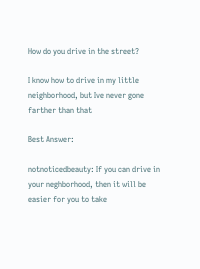How do you drive in the street?

I know how to drive in my little neighborhood, but Ive never gone farther than that

Best Answer:

notnoticedbeauty: If you can drive in your neghborhood, then it will be easier for you to take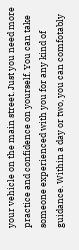your vehicle on the main street. Just you need more practice and confidence on yourself. You can take someone experienced with you for any kind of guidance. Within a day or two, you can comfotably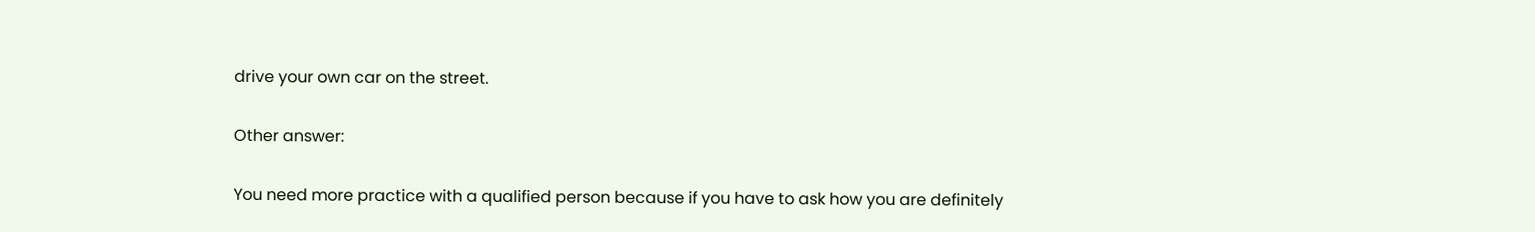drive your own car on the street.

Other answer:

You need more practice with a qualified person because if you have to ask how you are definitely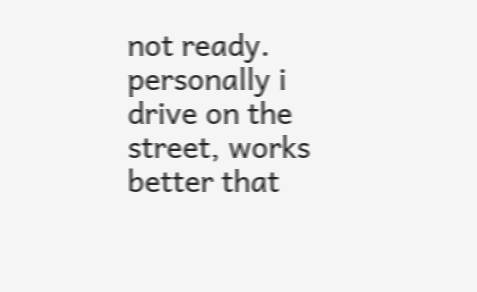not ready.
personally i drive on the street, works better that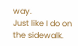way.
Just like I do on the sidewalk.